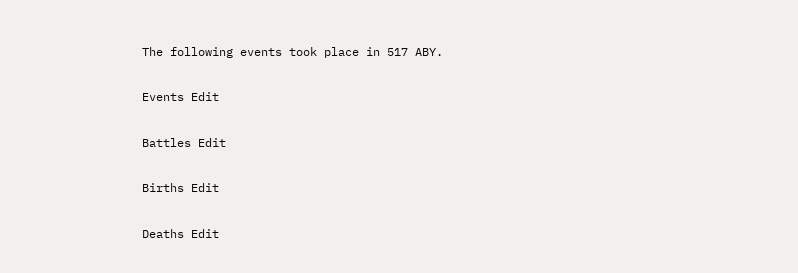The following events took place in 517 ABY.

Events Edit

Battles Edit

Births Edit

Deaths Edit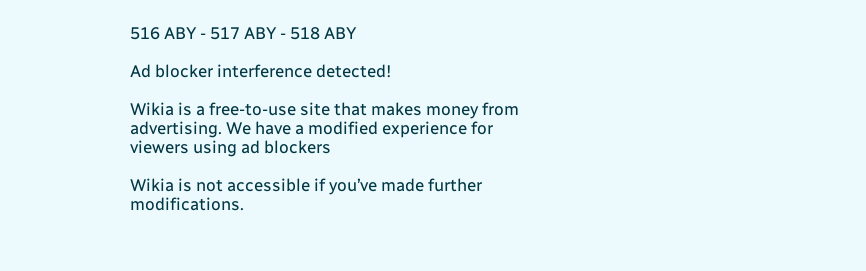516 ABY - 517 ABY - 518 ABY

Ad blocker interference detected!

Wikia is a free-to-use site that makes money from advertising. We have a modified experience for viewers using ad blockers

Wikia is not accessible if you’ve made further modifications.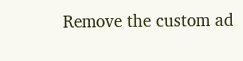Remove the custom ad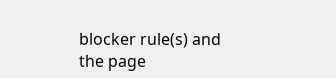blocker rule(s) and the page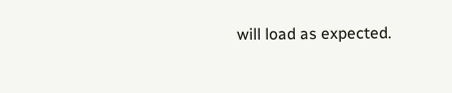will load as expected.